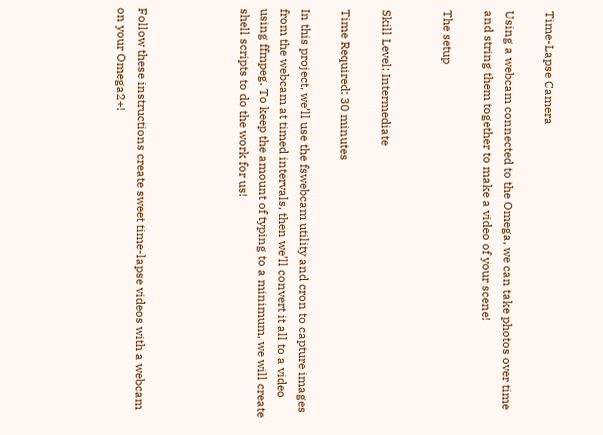Time-Lapse Camera

Using a webcam connected to the Omega, we can take photos over time and string them together to make a video of your scene!

The setup


Skill Level: Intermediate

Time Required: 30 minutes

In this project, we’ll use the fswebcam utility and cron to capture images from the webcam at timed intervals, then we’ll convert it all to a video using ffmpeg. To keep the amount of typing to a minimum, we will create shell scripts to do the work for us!




Follow these instructions create sweet time-lapse videos with a webcam on your Omega2+!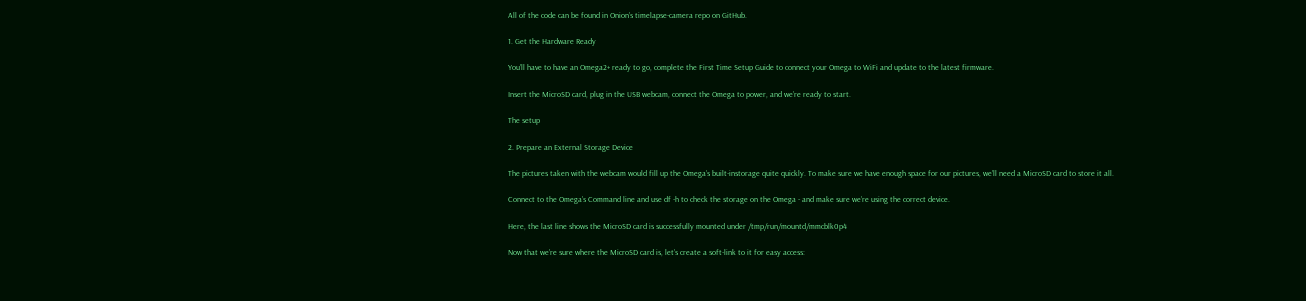All of the code can be found in Onion’s timelapse-camera repo on GitHub.

1. Get the Hardware Ready

You’ll have to have an Omega2+ ready to go, complete the First Time Setup Guide to connect your Omega to WiFi and update to the latest firmware.

Insert the MicroSD card, plug in the USB webcam, connect the Omega to power, and we’re ready to start.

The setup

2. Prepare an External Storage Device

The pictures taken with the webcam would fill up the Omega’s built-instorage quite quickly. To make sure we have enough space for our pictures, we’ll need a MicroSD card to store it all.

Connect to the Omega’s Command line and use df -h to check the storage on the Omega - and make sure we’re using the correct device.

Here, the last line shows the MicroSD card is successfully mounted under /tmp/run/mountd/mmcblk0p4

Now that we’re sure where the MicroSD card is, let’s create a soft-link to it for easy access: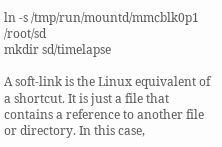ln -s /tmp/run/mountd/mmcblk0p1 /root/sd
mkdir sd/timelapse

A soft-link is the Linux equivalent of a shortcut. It is just a file that contains a reference to another file or directory. In this case,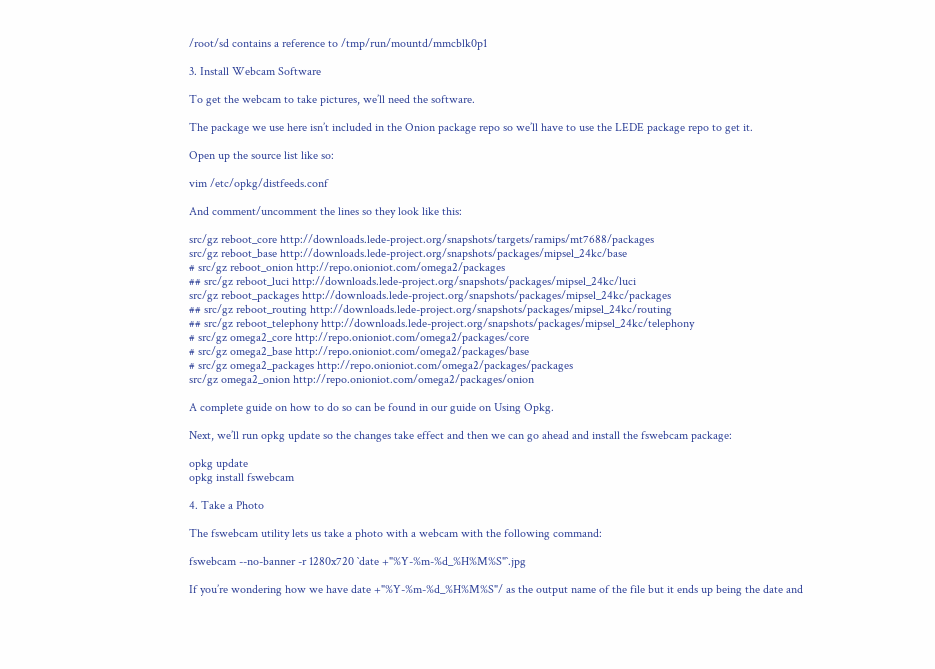/root/sd contains a reference to /tmp/run/mountd/mmcblk0p1

3. Install Webcam Software

To get the webcam to take pictures, we’ll need the software.

The package we use here isn’t included in the Onion package repo so we’ll have to use the LEDE package repo to get it.

Open up the source list like so:

vim /etc/opkg/distfeeds.conf

And comment/uncomment the lines so they look like this:

src/gz reboot_core http://downloads.lede-project.org/snapshots/targets/ramips/mt7688/packages
src/gz reboot_base http://downloads.lede-project.org/snapshots/packages/mipsel_24kc/base
# src/gz reboot_onion http://repo.onioniot.com/omega2/packages
## src/gz reboot_luci http://downloads.lede-project.org/snapshots/packages/mipsel_24kc/luci
src/gz reboot_packages http://downloads.lede-project.org/snapshots/packages/mipsel_24kc/packages
## src/gz reboot_routing http://downloads.lede-project.org/snapshots/packages/mipsel_24kc/routing
## src/gz reboot_telephony http://downloads.lede-project.org/snapshots/packages/mipsel_24kc/telephony
# src/gz omega2_core http://repo.onioniot.com/omega2/packages/core
# src/gz omega2_base http://repo.onioniot.com/omega2/packages/base
# src/gz omega2_packages http://repo.onioniot.com/omega2/packages/packages
src/gz omega2_onion http://repo.onioniot.com/omega2/packages/onion

A complete guide on how to do so can be found in our guide on Using Opkg.

Next, we’ll run opkg update so the changes take effect and then we can go ahead and install the fswebcam package:

opkg update
opkg install fswebcam

4. Take a Photo

The fswebcam utility lets us take a photo with a webcam with the following command:

fswebcam --no-banner -r 1280x720 `date +"%Y-%m-%d_%H%M%S"`.jpg

If you’re wondering how we have date +"%Y-%m-%d_%H%M%S"/ as the output name of the file but it ends up being the date and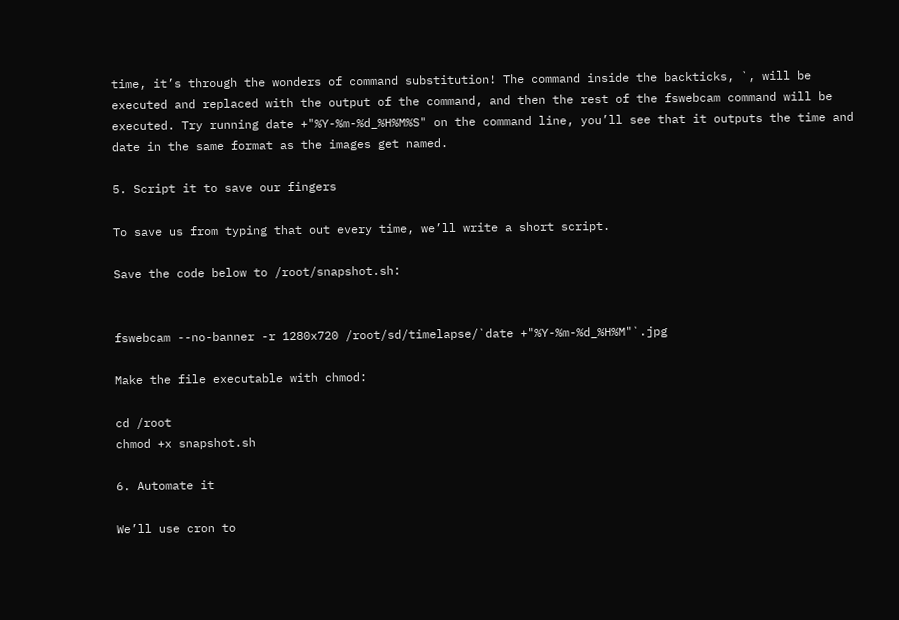time, it’s through the wonders of command substitution! The command inside the backticks, `, will be executed and replaced with the output of the command, and then the rest of the fswebcam command will be executed. Try running date +"%Y-%m-%d_%H%M%S" on the command line, you’ll see that it outputs the time and date in the same format as the images get named.

5. Script it to save our fingers

To save us from typing that out every time, we’ll write a short script.

Save the code below to /root/snapshot.sh:


fswebcam --no-banner -r 1280x720 /root/sd/timelapse/`date +"%Y-%m-%d_%H%M"`.jpg

Make the file executable with chmod:

cd /root
chmod +x snapshot.sh

6. Automate it

We’ll use cron to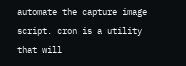automate the capture image script. cron is a utility that will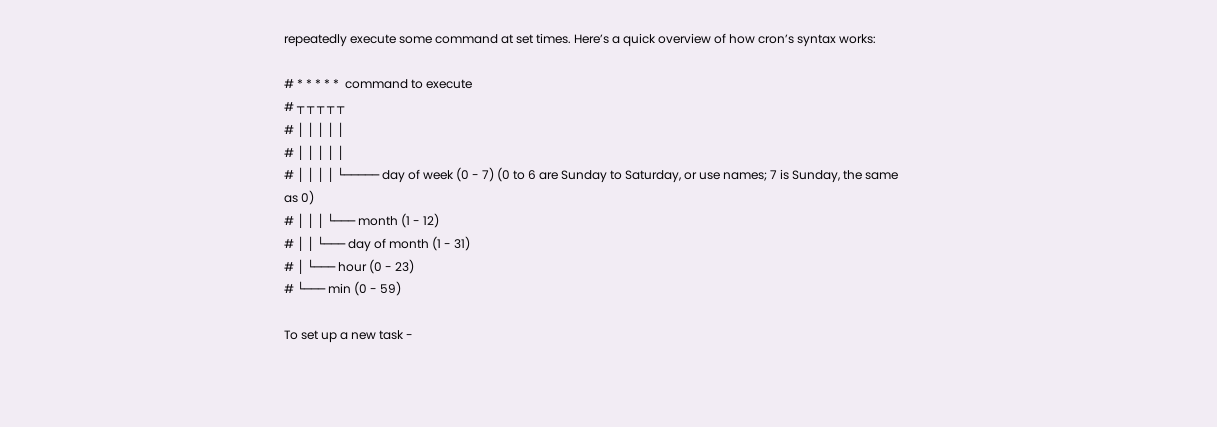repeatedly execute some command at set times. Here’s a quick overview of how cron’s syntax works:

# * * * * *  command to execute
# ┬ ┬ ┬ ┬ ┬
# │ │ │ │ │
# │ │ │ │ │
# │ │ │ │ └───── day of week (0 - 7) (0 to 6 are Sunday to Saturday, or use names; 7 is Sunday, the same as 0)
# │ │ │ └─── month (1 - 12)
# │ │ └─── day of month (1 - 31)
# │ └─── hour (0 - 23)
# └─── min (0 - 59)

To set up a new task -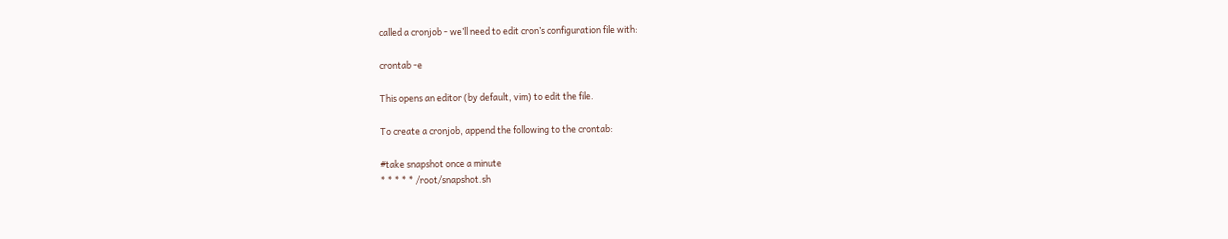called a cronjob - we’ll need to edit cron’s configuration file with:

crontab -e

This opens an editor (by default, vim) to edit the file.

To create a cronjob, append the following to the crontab:

#take snapshot once a minute
* * * * * /root/snapshot.sh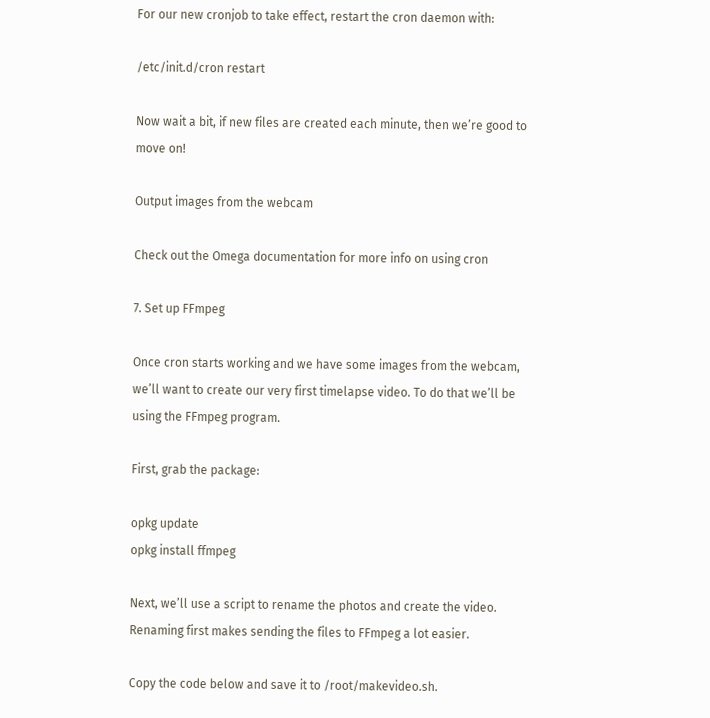For our new cronjob to take effect, restart the cron daemon with:

/etc/init.d/cron restart

Now wait a bit, if new files are created each minute, then we’re good to move on!

Output images from the webcam

Check out the Omega documentation for more info on using cron

7. Set up FFmpeg

Once cron starts working and we have some images from the webcam, we’ll want to create our very first timelapse video. To do that we’ll be using the FFmpeg program.

First, grab the package:

opkg update
opkg install ffmpeg

Next, we’ll use a script to rename the photos and create the video. Renaming first makes sending the files to FFmpeg a lot easier.

Copy the code below and save it to /root/makevideo.sh.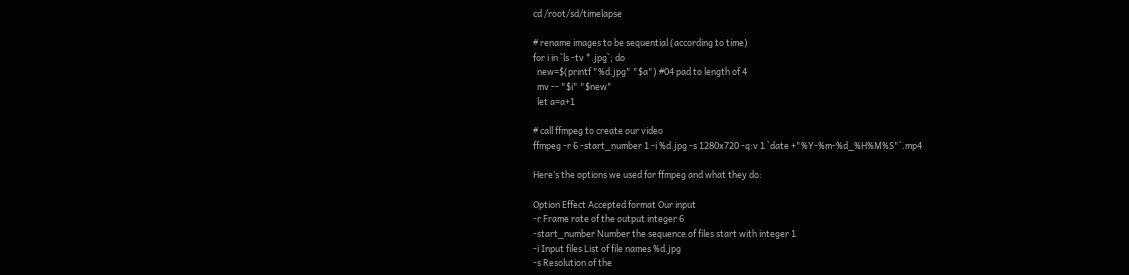cd /root/sd/timelapse

# rename images to be sequential (according to time)
for i in `ls -tv *.jpg`; do
  new=$(printf "%d.jpg" "$a") #04 pad to length of 4
  mv -- "$i" "$new"
  let a=a+1

# call ffmpeg to create our video
ffmpeg -r 6 -start_number 1 -i %d.jpg -s 1280x720 -q:v 1 `date +"%Y-%m-%d_%H%M%S"`.mp4

Here’s the options we used for ffmpeg and what they do:

Option Effect Accepted format Our input
-r Frame rate of the output integer 6
-start_number Number the sequence of files start with integer 1
-i Input files List of file names %d.jpg
-s Resolution of the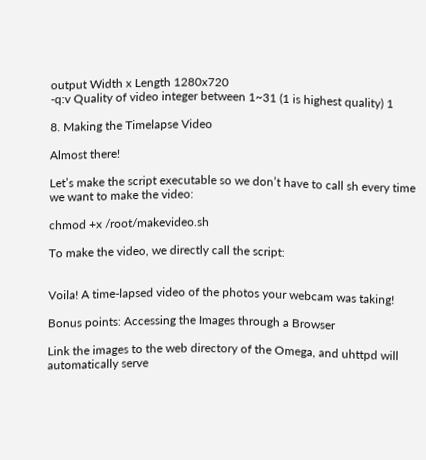output Width x Length 1280x720
-q:v Quality of video integer between 1~31 (1 is highest quality) 1

8. Making the Timelapse Video

Almost there!

Let’s make the script executable so we don’t have to call sh every time we want to make the video:

chmod +x /root/makevideo.sh

To make the video, we directly call the script:


Voila! A time-lapsed video of the photos your webcam was taking!

Bonus points: Accessing the Images through a Browser

Link the images to the web directory of the Omega, and uhttpd will automatically serve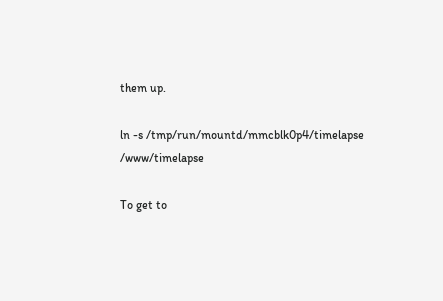them up.

ln -s /tmp/run/mountd/mmcblk0p4/timelapse /www/timelapse

To get to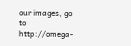our images, go to http://omega-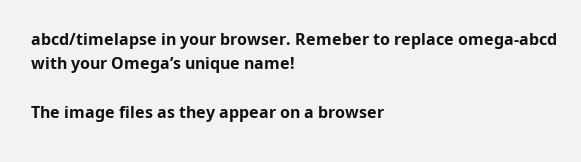abcd/timelapse in your browser. Remeber to replace omega-abcd with your Omega’s unique name!

The image files as they appear on a browser